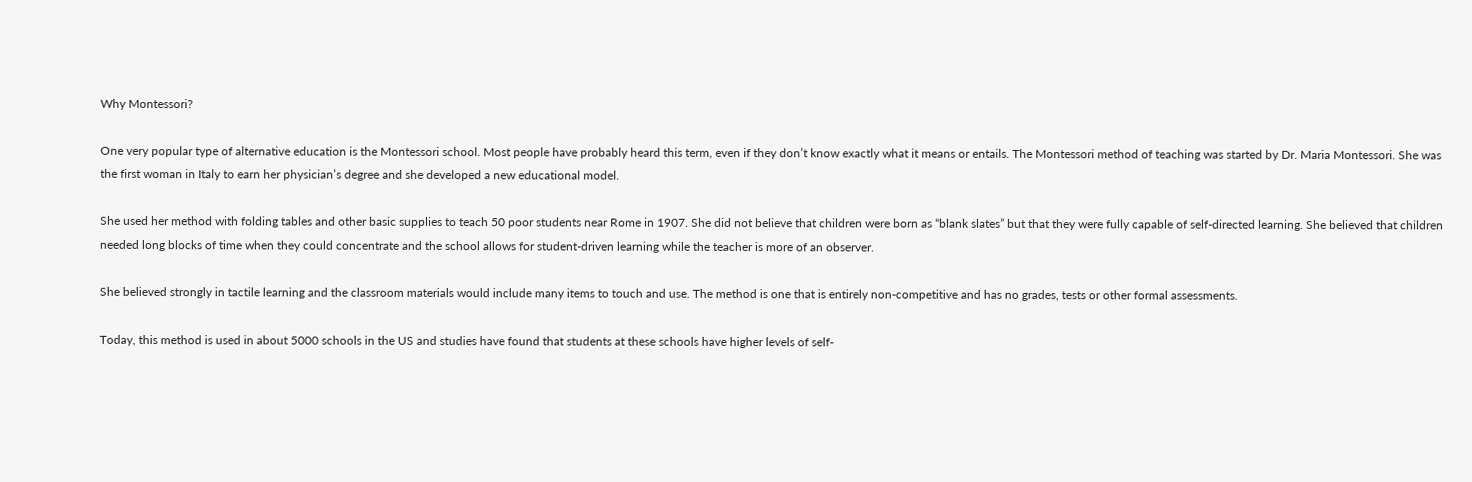Why Montessori?

One very popular type of alternative education is the Montessori school. Most people have probably heard this term, even if they don’t know exactly what it means or entails. The Montessori method of teaching was started by Dr. Maria Montessori. She was the first woman in Italy to earn her physician’s degree and she developed a new educational model.

She used her method with folding tables and other basic supplies to teach 50 poor students near Rome in 1907. She did not believe that children were born as “blank slates” but that they were fully capable of self-directed learning. She believed that children needed long blocks of time when they could concentrate and the school allows for student-driven learning while the teacher is more of an observer.

She believed strongly in tactile learning and the classroom materials would include many items to touch and use. The method is one that is entirely non-competitive and has no grades, tests or other formal assessments.

Today, this method is used in about 5000 schools in the US and studies have found that students at these schools have higher levels of self-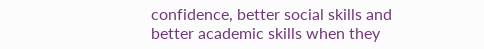confidence, better social skills and better academic skills when they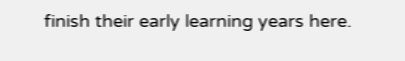finish their early learning years here.